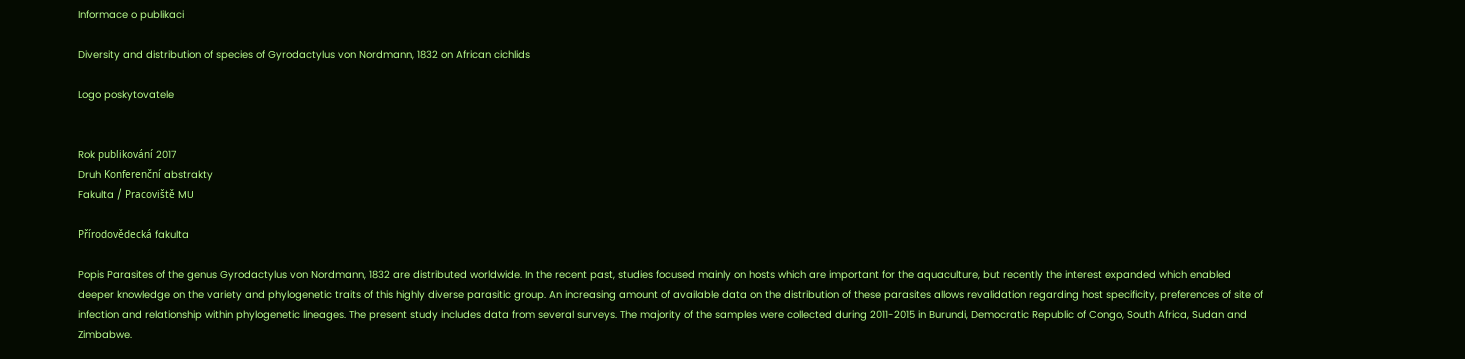Informace o publikaci

Diversity and distribution of species of Gyrodactylus von Nordmann, 1832 on African cichlids

Logo poskytovatele


Rok publikování 2017
Druh Konferenční abstrakty
Fakulta / Pracoviště MU

Přírodovědecká fakulta

Popis Parasites of the genus Gyrodactylus von Nordmann, 1832 are distributed worldwide. In the recent past, studies focused mainly on hosts which are important for the aquaculture, but recently the interest expanded which enabled deeper knowledge on the variety and phylogenetic traits of this highly diverse parasitic group. An increasing amount of available data on the distribution of these parasites allows revalidation regarding host specificity, preferences of site of infection and relationship within phylogenetic lineages. The present study includes data from several surveys. The majority of the samples were collected during 2011-2015 in Burundi, Democratic Republic of Congo, South Africa, Sudan and Zimbabwe.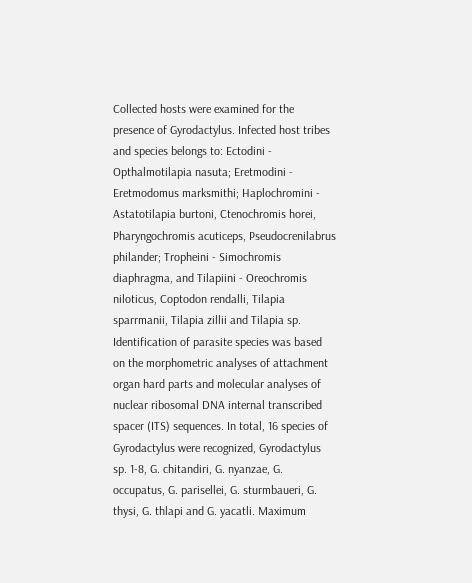Collected hosts were examined for the presence of Gyrodactylus. Infected host tribes and species belongs to: Ectodini - Opthalmotilapia nasuta; Eretmodini - Eretmodomus marksmithi; Haplochromini - Astatotilapia burtoni, Ctenochromis horei, Pharyngochromis acuticeps, Pseudocrenilabrus philander; Tropheini - Simochromis diaphragma, and Tilapiini - Oreochromis niloticus, Coptodon rendalli, Tilapia sparrmanii, Tilapia zillii and Tilapia sp. Identification of parasite species was based on the morphometric analyses of attachment organ hard parts and molecular analyses of nuclear ribosomal DNA internal transcribed spacer (ITS) sequences. In total, 16 species of Gyrodactylus were recognized, Gyrodactylus sp. 1-8, G. chitandiri, G. nyanzae, G. occupatus, G. parisellei, G. sturmbaueri, G. thysi, G. thlapi and G. yacatli. Maximum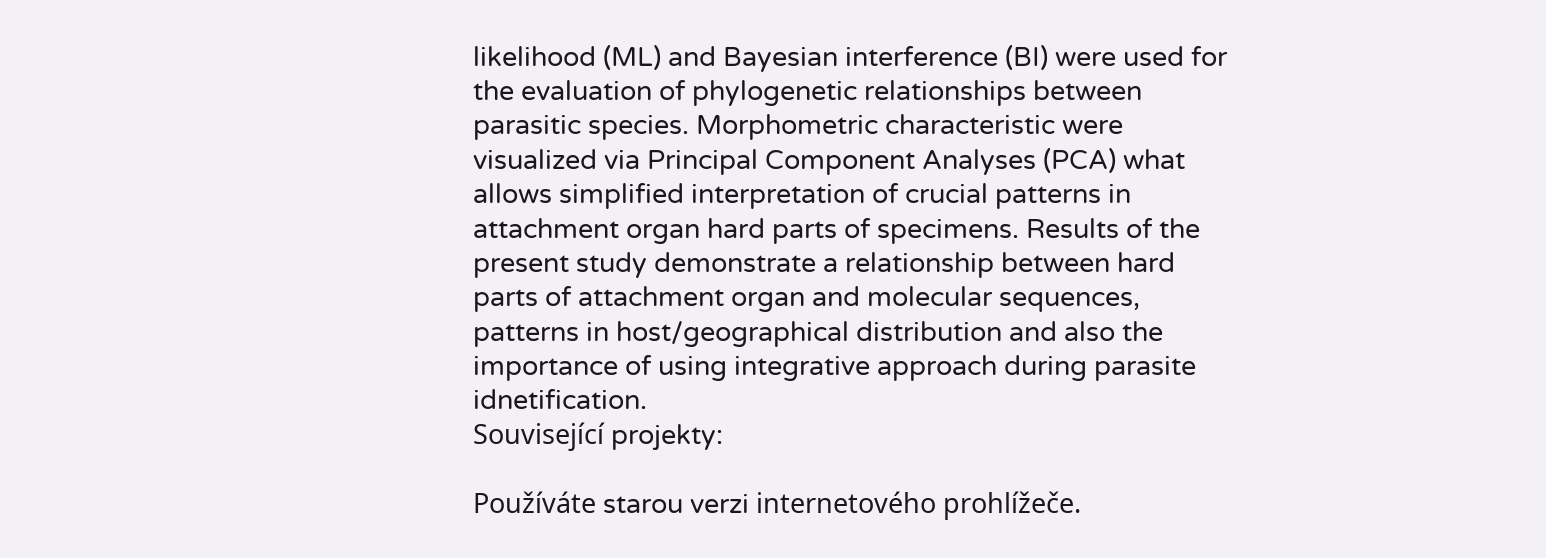likelihood (ML) and Bayesian interference (BI) were used for the evaluation of phylogenetic relationships between parasitic species. Morphometric characteristic were visualized via Principal Component Analyses (PCA) what allows simplified interpretation of crucial patterns in attachment organ hard parts of specimens. Results of the present study demonstrate a relationship between hard parts of attachment organ and molecular sequences, patterns in host/geographical distribution and also the importance of using integrative approach during parasite idnetification.
Související projekty:

Používáte starou verzi internetového prohlížeče.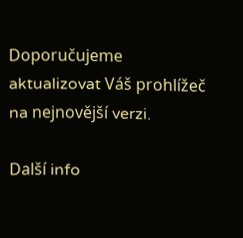Doporučujeme aktualizovat Váš prohlížeč na nejnovější verzi.

Další info